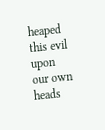heaped this evil upon our own heads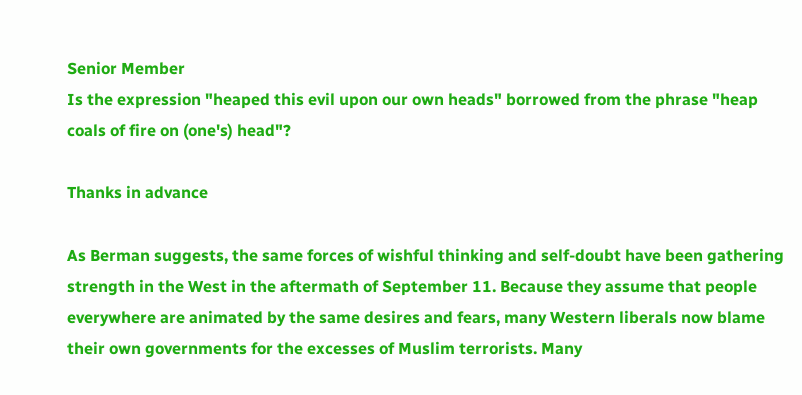Senior Member
Is the expression "heaped this evil upon our own heads" borrowed from the phrase "heap coals of fire on (one's) head"?

Thanks in advance

As Berman suggests, the same forces of wishful thinking and self-doubt have been gathering strength in the West in the aftermath of September 11. Because they assume that people everywhere are animated by the same desires and fears, many Western liberals now blame their own governments for the excesses of Muslim terrorists. Many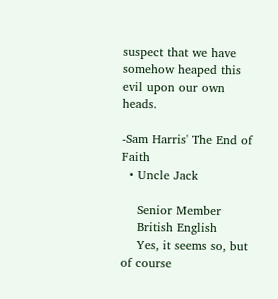suspect that we have somehow heaped this evil upon our own heads.

-Sam Harris' The End of Faith
  • Uncle Jack

    Senior Member
    British English
    Yes, it seems so, but of course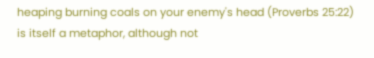heaping burning coals on your enemy's head (Proverbs 25:22) is itself a metaphor, although not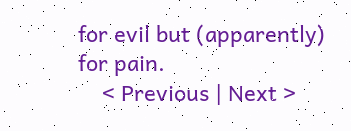for evil but (apparently) for pain.
    < Previous | Next >